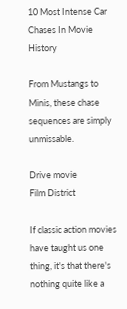10 Most Intense Car Chases In Movie History

From Mustangs to Minis, these chase sequences are simply unmissable.

Drive movie
Film District

If classic action movies have taught us one thing, it's that there's nothing quite like a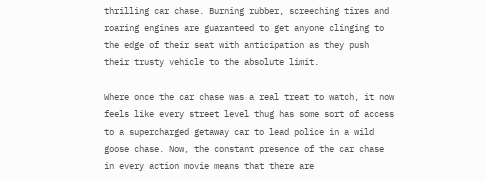thrilling car chase. Burning rubber, screeching tires and roaring engines are guaranteed to get anyone clinging to the edge of their seat with anticipation as they push their trusty vehicle to the absolute limit.

Where once the car chase was a real treat to watch, it now feels like every street level thug has some sort of access to a supercharged getaway car to lead police in a wild goose chase. Now, the constant presence of the car chase in every action movie means that there are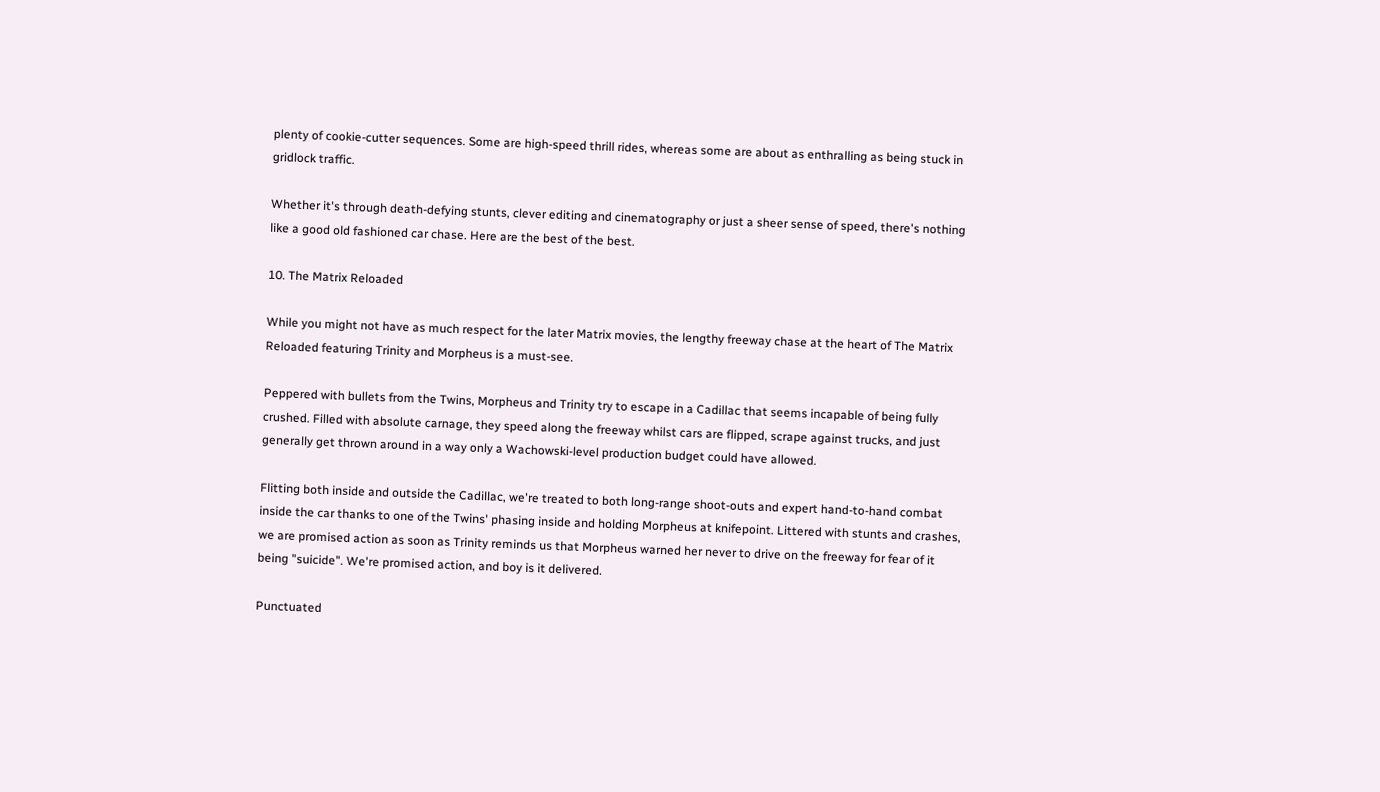plenty of cookie-cutter sequences. Some are high-speed thrill rides, whereas some are about as enthralling as being stuck in gridlock traffic.

Whether it's through death-defying stunts, clever editing and cinematography or just a sheer sense of speed, there's nothing like a good old fashioned car chase. Here are the best of the best.

10. The Matrix Reloaded

While you might not have as much respect for the later Matrix movies, the lengthy freeway chase at the heart of The Matrix Reloaded featuring Trinity and Morpheus is a must-see.

Peppered with bullets from the Twins, Morpheus and Trinity try to escape in a Cadillac that seems incapable of being fully crushed. Filled with absolute carnage, they speed along the freeway whilst cars are flipped, scrape against trucks, and just generally get thrown around in a way only a Wachowski-level production budget could have allowed.

Flitting both inside and outside the Cadillac, we're treated to both long-range shoot-outs and expert hand-to-hand combat inside the car thanks to one of the Twins' phasing inside and holding Morpheus at knifepoint. Littered with stunts and crashes, we are promised action as soon as Trinity reminds us that Morpheus warned her never to drive on the freeway for fear of it being "suicide". We're promised action, and boy is it delivered.

Punctuated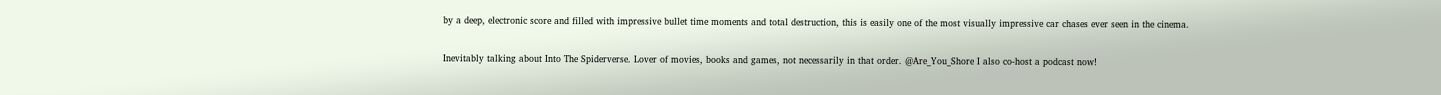by a deep, electronic score and filled with impressive bullet time moments and total destruction, this is easily one of the most visually impressive car chases ever seen in the cinema.


Inevitably talking about Into The Spiderverse. Lover of movies, books and games, not necessarily in that order. @Are_You_Shore I also co-host a podcast now!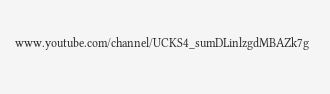www.youtube.com/channel/UCKS4_sumDLinlzgdMBAZk7g